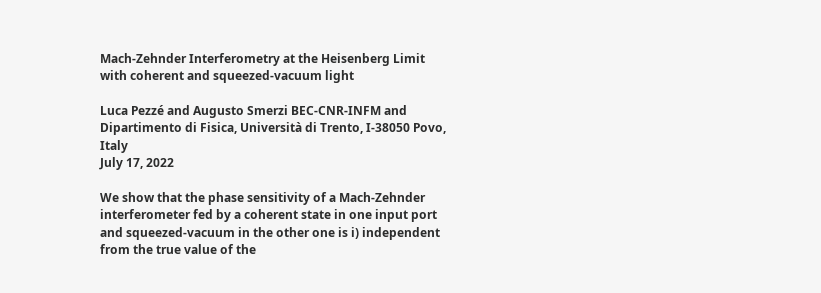Mach-Zehnder Interferometry at the Heisenberg Limit
with coherent and squeezed-vacuum light

Luca Pezzé and Augusto Smerzi BEC-CNR-INFM and Dipartimento di Fisica, Università di Trento, I-38050 Povo, Italy
July 17, 2022

We show that the phase sensitivity of a Mach-Zehnder interferometer fed by a coherent state in one input port and squeezed-vacuum in the other one is i) independent from the true value of the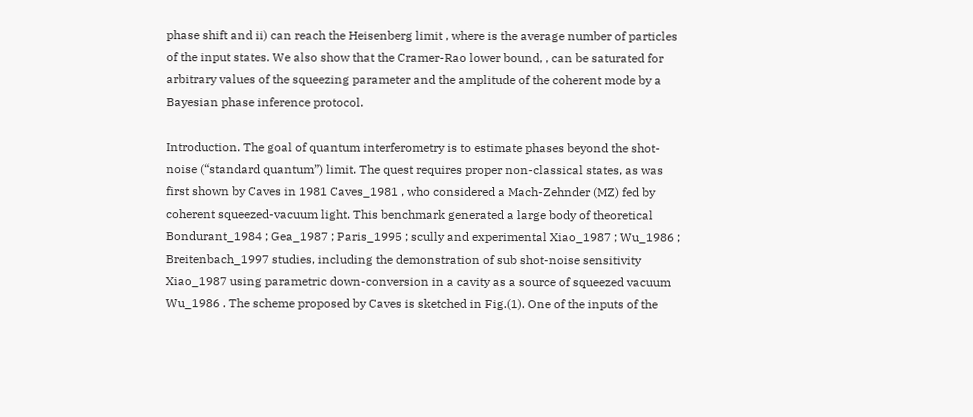phase shift and ii) can reach the Heisenberg limit , where is the average number of particles of the input states. We also show that the Cramer-Rao lower bound, , can be saturated for arbitrary values of the squeezing parameter and the amplitude of the coherent mode by a Bayesian phase inference protocol.

Introduction. The goal of quantum interferometry is to estimate phases beyond the shot-noise (“standard quantum”) limit. The quest requires proper non-classical states, as was first shown by Caves in 1981 Caves_1981 , who considered a Mach-Zehnder (MZ) fed by coherent squeezed-vacuum light. This benchmark generated a large body of theoretical Bondurant_1984 ; Gea_1987 ; Paris_1995 ; scully and experimental Xiao_1987 ; Wu_1986 ; Breitenbach_1997 studies, including the demonstration of sub shot-noise sensitivity Xiao_1987 using parametric down-conversion in a cavity as a source of squeezed vacuum Wu_1986 . The scheme proposed by Caves is sketched in Fig.(1). One of the inputs of the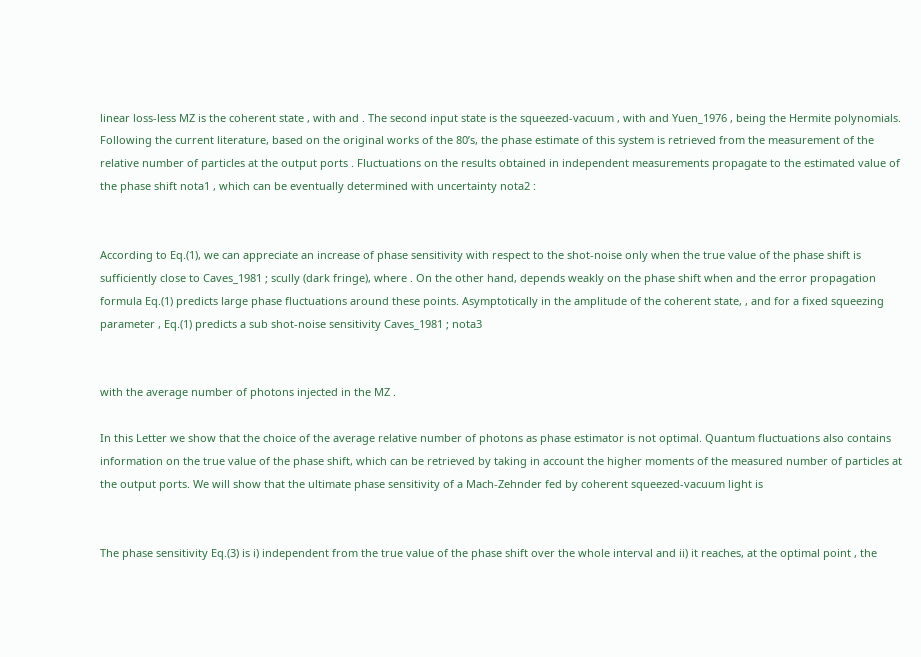linear loss-less MZ is the coherent state , with and . The second input state is the squeezed-vacuum , with and Yuen_1976 , being the Hermite polynomials. Following the current literature, based on the original works of the 80’s, the phase estimate of this system is retrieved from the measurement of the relative number of particles at the output ports . Fluctuations on the results obtained in independent measurements propagate to the estimated value of the phase shift nota1 , which can be eventually determined with uncertainty nota2 :


According to Eq.(1), we can appreciate an increase of phase sensitivity with respect to the shot-noise only when the true value of the phase shift is sufficiently close to Caves_1981 ; scully (dark fringe), where . On the other hand, depends weakly on the phase shift when and the error propagation formula Eq.(1) predicts large phase fluctuations around these points. Asymptotically in the amplitude of the coherent state, , and for a fixed squeezing parameter , Eq.(1) predicts a sub shot-noise sensitivity Caves_1981 ; nota3


with the average number of photons injected in the MZ .

In this Letter we show that the choice of the average relative number of photons as phase estimator is not optimal. Quantum fluctuations also contains information on the true value of the phase shift, which can be retrieved by taking in account the higher moments of the measured number of particles at the output ports. We will show that the ultimate phase sensitivity of a Mach-Zehnder fed by coherent squeezed-vacuum light is


The phase sensitivity Eq.(3) is i) independent from the true value of the phase shift over the whole interval and ii) it reaches, at the optimal point , the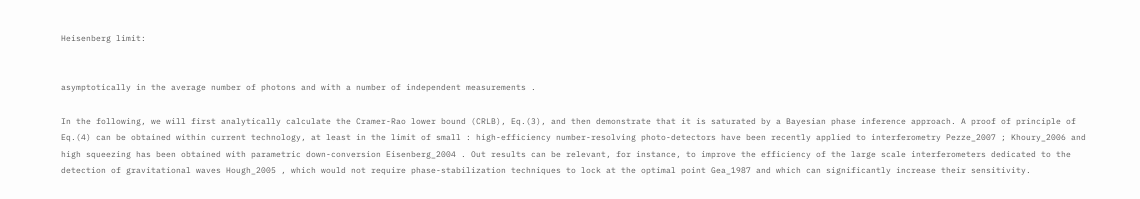Heisenberg limit:


asymptotically in the average number of photons and with a number of independent measurements .

In the following, we will first analytically calculate the Cramer-Rao lower bound (CRLB), Eq.(3), and then demonstrate that it is saturated by a Bayesian phase inference approach. A proof of principle of Eq.(4) can be obtained within current technology, at least in the limit of small : high-efficiency number-resolving photo-detectors have been recently applied to interferometry Pezze_2007 ; Khoury_2006 and high squeezing has been obtained with parametric down-conversion Eisenberg_2004 . Out results can be relevant, for instance, to improve the efficiency of the large scale interferometers dedicated to the detection of gravitational waves Hough_2005 , which would not require phase-stabilization techniques to lock at the optimal point Gea_1987 and which can significantly increase their sensitivity.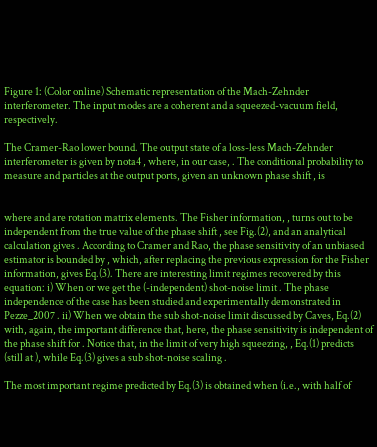Figure 1: (Color online) Schematic representation of the Mach-Zehnder interferometer. The input modes are a coherent and a squeezed-vacuum field, respectively.

The Cramer-Rao lower bound. The output state of a loss-less Mach-Zehnder interferometer is given by nota4 , where, in our case, . The conditional probability to measure and particles at the output ports, given an unknown phase shift , is


where and are rotation matrix elements. The Fisher information, , turns out to be independent from the true value of the phase shift , see Fig.(2), and an analytical calculation gives . According to Cramer and Rao, the phase sensitivity of an unbiased estimator is bounded by , which, after replacing the previous expression for the Fisher information, gives Eq.(3). There are interesting limit regimes recovered by this equation: i) When or we get the (-independent) shot-noise limit . The phase independence of the case has been studied and experimentally demonstrated in Pezze_2007 . ii) When we obtain the sub shot-noise limit discussed by Caves, Eq.(2) with, again, the important difference that, here, the phase sensitivity is independent of the phase shift for . Notice that, in the limit of very high squeezing, , Eq.(1) predicts (still at ), while Eq.(3) gives a sub shot-noise scaling .

The most important regime predicted by Eq.(3) is obtained when (i.e., with half of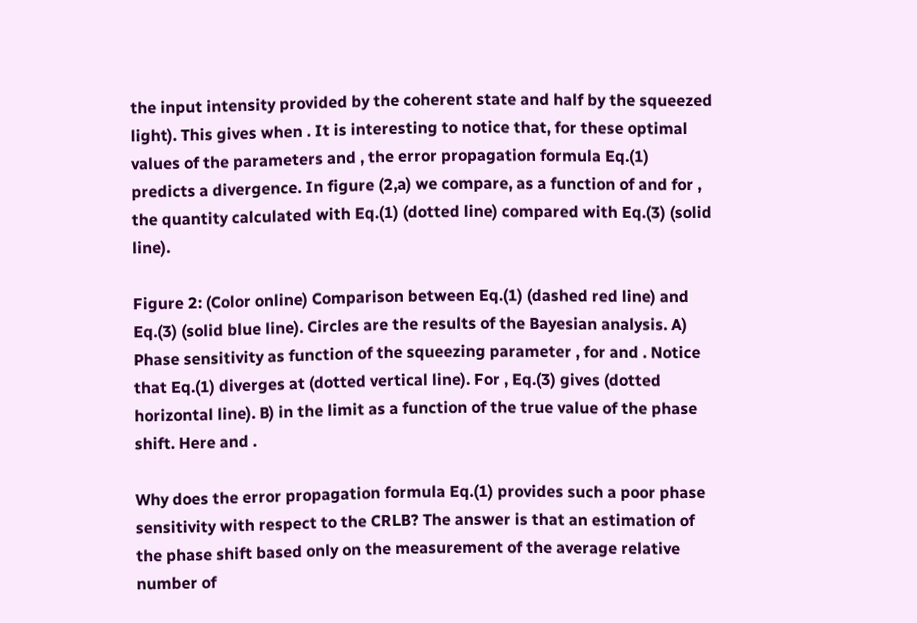the input intensity provided by the coherent state and half by the squeezed light). This gives when . It is interesting to notice that, for these optimal values of the parameters and , the error propagation formula Eq.(1) predicts a divergence. In figure (2,a) we compare, as a function of and for , the quantity calculated with Eq.(1) (dotted line) compared with Eq.(3) (solid line).

Figure 2: (Color online) Comparison between Eq.(1) (dashed red line) and Eq.(3) (solid blue line). Circles are the results of the Bayesian analysis. A) Phase sensitivity as function of the squeezing parameter , for and . Notice that Eq.(1) diverges at (dotted vertical line). For , Eq.(3) gives (dotted horizontal line). B) in the limit as a function of the true value of the phase shift. Here and .

Why does the error propagation formula Eq.(1) provides such a poor phase sensitivity with respect to the CRLB? The answer is that an estimation of the phase shift based only on the measurement of the average relative number of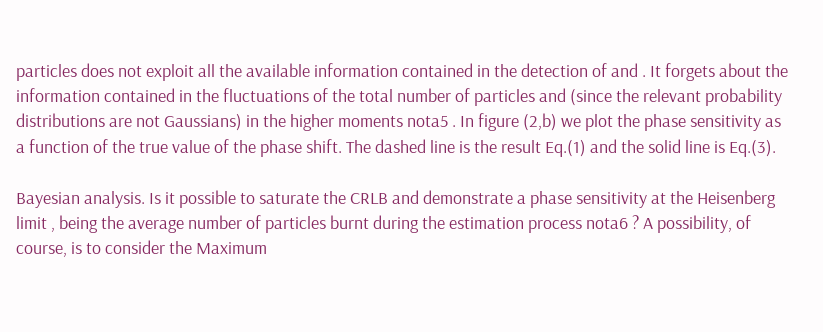particles does not exploit all the available information contained in the detection of and . It forgets about the information contained in the fluctuations of the total number of particles and (since the relevant probability distributions are not Gaussians) in the higher moments nota5 . In figure (2,b) we plot the phase sensitivity as a function of the true value of the phase shift. The dashed line is the result Eq.(1) and the solid line is Eq.(3).

Bayesian analysis. Is it possible to saturate the CRLB and demonstrate a phase sensitivity at the Heisenberg limit , being the average number of particles burnt during the estimation process nota6 ? A possibility, of course, is to consider the Maximum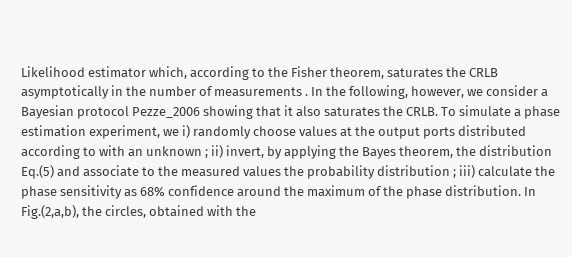Likelihood estimator which, according to the Fisher theorem, saturates the CRLB asymptotically in the number of measurements . In the following, however, we consider a Bayesian protocol Pezze_2006 showing that it also saturates the CRLB. To simulate a phase estimation experiment, we i) randomly choose values at the output ports distributed according to with an unknown ; ii) invert, by applying the Bayes theorem, the distribution Eq.(5) and associate to the measured values the probability distribution ; iii) calculate the phase sensitivity as 68% confidence around the maximum of the phase distribution. In Fig.(2,a,b), the circles, obtained with the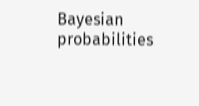Bayesian probabilities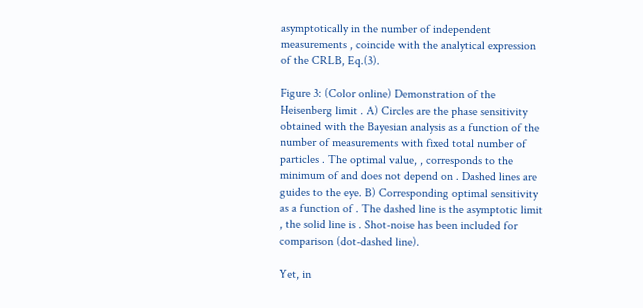asymptotically in the number of independent measurements , coincide with the analytical expression of the CRLB, Eq.(3).

Figure 3: (Color online) Demonstration of the Heisenberg limit . A) Circles are the phase sensitivity obtained with the Bayesian analysis as a function of the number of measurements with fixed total number of particles . The optimal value, , corresponds to the minimum of and does not depend on . Dashed lines are guides to the eye. B) Corresponding optimal sensitivity as a function of . The dashed line is the asymptotic limit , the solid line is . Shot-noise has been included for comparison (dot-dashed line).

Yet, in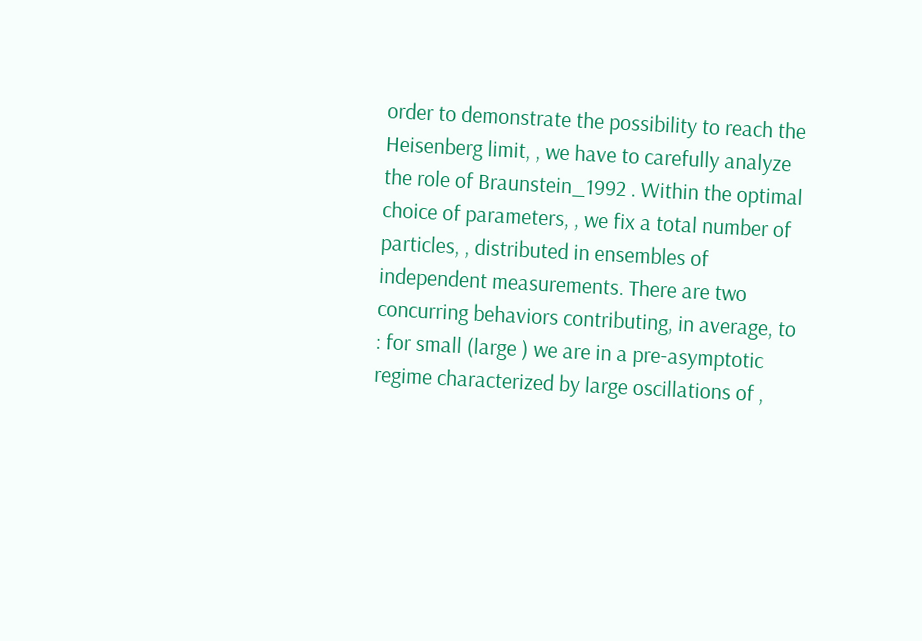order to demonstrate the possibility to reach the Heisenberg limit, , we have to carefully analyze the role of Braunstein_1992 . Within the optimal choice of parameters, , we fix a total number of particles, , distributed in ensembles of independent measurements. There are two concurring behaviors contributing, in average, to : for small (large ) we are in a pre-asymptotic regime characterized by large oscillations of ,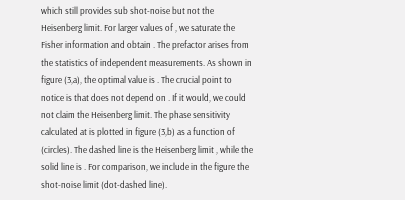which still provides sub shot-noise but not the Heisenberg limit. For larger values of , we saturate the Fisher information and obtain . The prefactor arises from the statistics of independent measurements. As shown in figure (3,a), the optimal value is . The crucial point to notice is that does not depend on . If it would, we could not claim the Heisenberg limit. The phase sensitivity calculated at is plotted in figure (3,b) as a function of (circles). The dashed line is the Heisenberg limit , while the solid line is . For comparison, we include in the figure the shot-noise limit (dot-dashed line).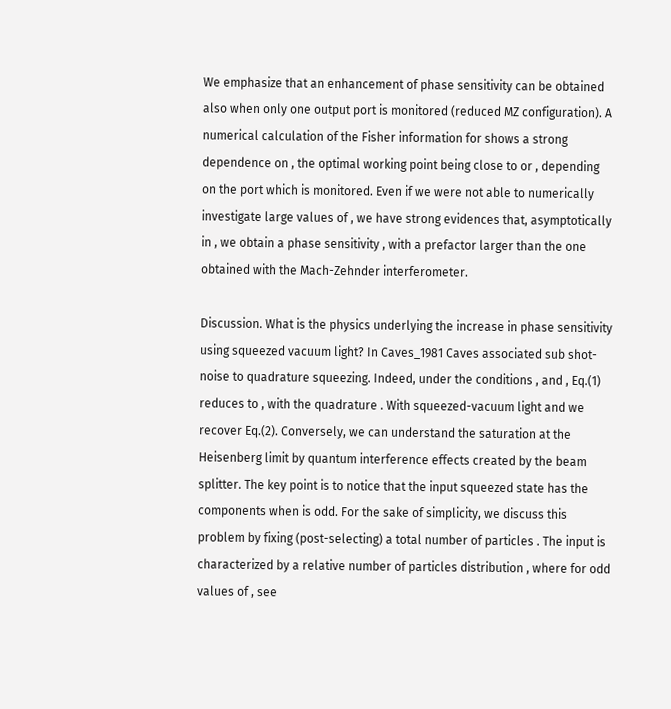We emphasize that an enhancement of phase sensitivity can be obtained also when only one output port is monitored (reduced MZ configuration). A numerical calculation of the Fisher information for shows a strong dependence on , the optimal working point being close to or , depending on the port which is monitored. Even if we were not able to numerically investigate large values of , we have strong evidences that, asymptotically in , we obtain a phase sensitivity , with a prefactor larger than the one obtained with the Mach-Zehnder interferometer.

Discussion. What is the physics underlying the increase in phase sensitivity using squeezed vacuum light? In Caves_1981 Caves associated sub shot-noise to quadrature squeezing. Indeed, under the conditions , and , Eq.(1) reduces to , with the quadrature . With squeezed-vacuum light and we recover Eq.(2). Conversely, we can understand the saturation at the Heisenberg limit by quantum interference effects created by the beam splitter. The key point is to notice that the input squeezed state has the components when is odd. For the sake of simplicity, we discuss this problem by fixing (post-selecting) a total number of particles . The input is characterized by a relative number of particles distribution , where for odd values of , see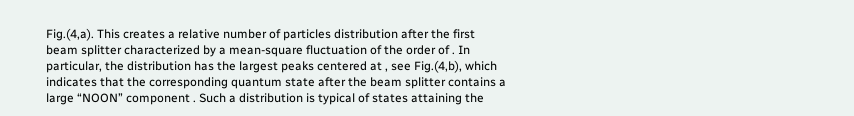Fig.(4,a). This creates a relative number of particles distribution after the first beam splitter characterized by a mean-square fluctuation of the order of . In particular, the distribution has the largest peaks centered at , see Fig.(4,b), which indicates that the corresponding quantum state after the beam splitter contains a large “NOON” component . Such a distribution is typical of states attaining the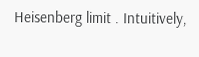Heisenberg limit . Intuitively,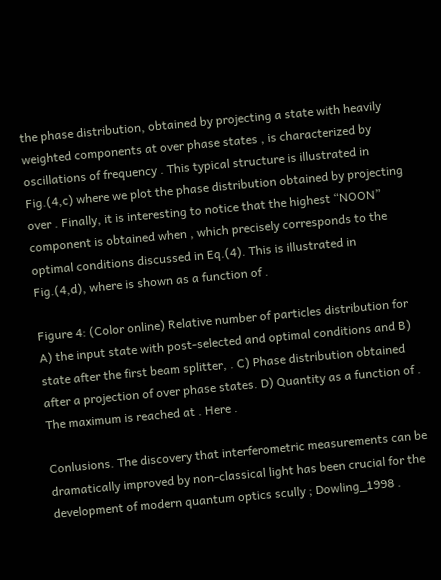the phase distribution, obtained by projecting a state with heavily weighted components at over phase states , is characterized by oscillations of frequency . This typical structure is illustrated in Fig.(4,c) where we plot the phase distribution obtained by projecting over . Finally, it is interesting to notice that the highest “NOON” component is obtained when , which precisely corresponds to the optimal conditions discussed in Eq.(4). This is illustrated in Fig.(4,d), where is shown as a function of .

Figure 4: (Color online) Relative number of particles distribution for A) the input state with post-selected and optimal conditions and B) state after the first beam splitter, . C) Phase distribution obtained after a projection of over phase states. D) Quantity as a function of . The maximum is reached at . Here .

Conlusions. The discovery that interferometric measurements can be dramatically improved by non-classical light has been crucial for the development of modern quantum optics scully ; Dowling_1998 .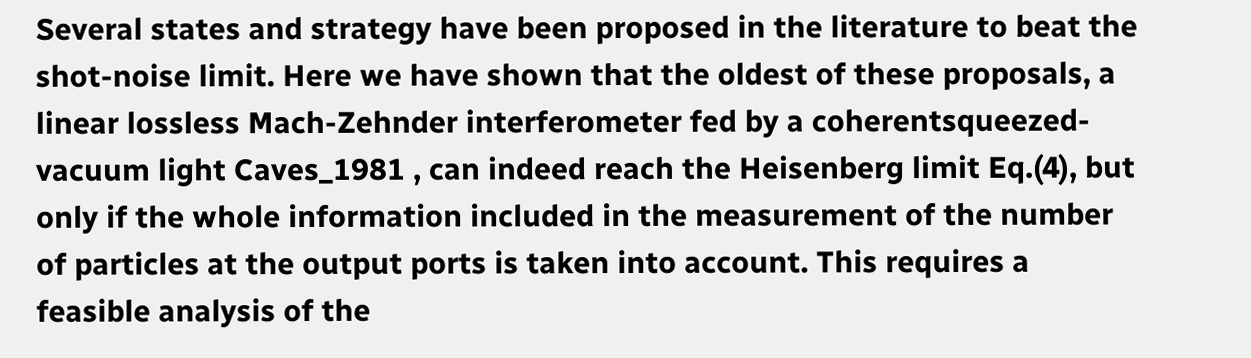Several states and strategy have been proposed in the literature to beat the shot-noise limit. Here we have shown that the oldest of these proposals, a linear lossless Mach-Zehnder interferometer fed by a coherentsqueezed-vacuum light Caves_1981 , can indeed reach the Heisenberg limit Eq.(4), but only if the whole information included in the measurement of the number of particles at the output ports is taken into account. This requires a feasible analysis of the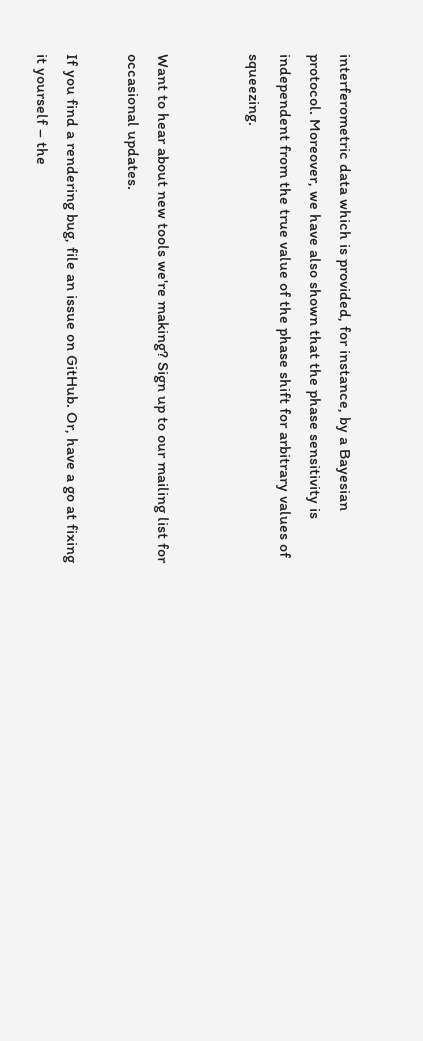interferometric data which is provided, for instance, by a Bayesian protocol. Moreover, we have also shown that the phase sensitivity is independent from the true value of the phase shift for arbitrary values of squeezing.


Want to hear about new tools we're making? Sign up to our mailing list for occasional updates.

If you find a rendering bug, file an issue on GitHub. Or, have a go at fixing it yourself – the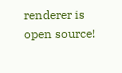renderer is open source!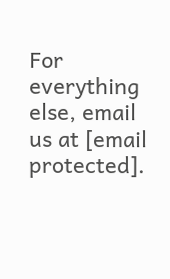For everything else, email us at [email protected].